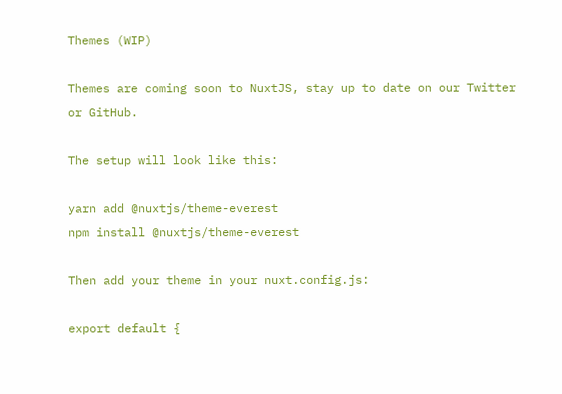Themes (WIP)

Themes are coming soon to NuxtJS, stay up to date on our Twitter or GitHub.

The setup will look like this:

yarn add @nuxtjs/theme-everest
npm install @nuxtjs/theme-everest

Then add your theme in your nuxt.config.js:

export default {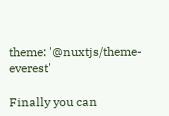theme: '@nuxtjs/theme-everest'

Finally you can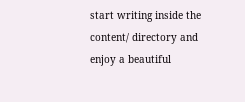start writing inside the content/ directory and enjoy a beautiful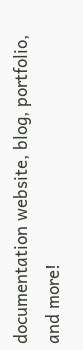documentation website, blog, portfolio, and more!